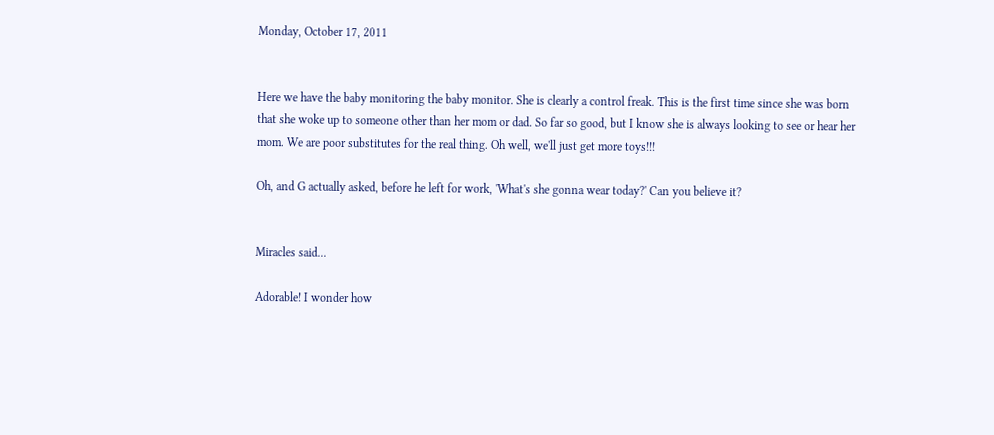Monday, October 17, 2011


Here we have the baby monitoring the baby monitor. She is clearly a control freak. This is the first time since she was born that she woke up to someone other than her mom or dad. So far so good, but I know she is always looking to see or hear her mom. We are poor substitutes for the real thing. Oh well, we'll just get more toys!!!

Oh, and G actually asked, before he left for work, 'What's she gonna wear today?' Can you believe it?


Miracles said...

Adorable! I wonder how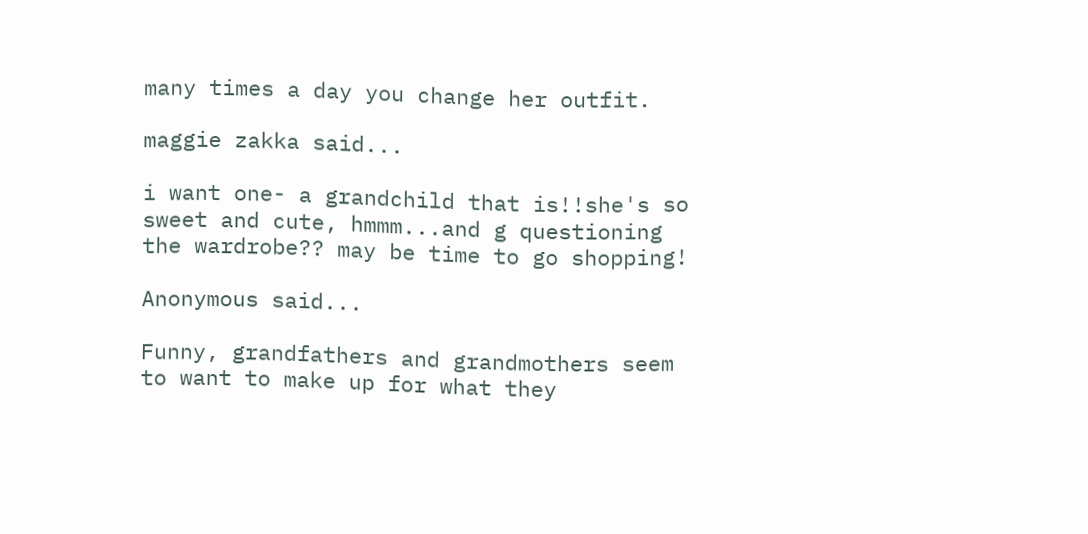many times a day you change her outfit.

maggie zakka said...

i want one- a grandchild that is!!she's so sweet and cute, hmmm...and g questioning the wardrobe?? may be time to go shopping!

Anonymous said...

Funny, grandfathers and grandmothers seem to want to make up for what they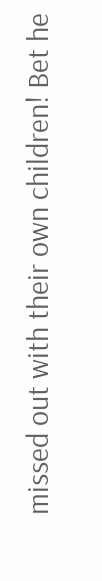missed out with their own children! Bet he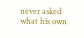never asked what his own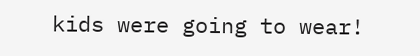kids were going to wear!